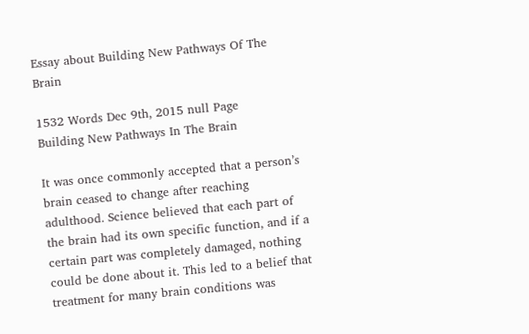Essay about Building New Pathways Of The Brain

1532 Words Dec 9th, 2015 null Page
Building New Pathways In The Brain

It was once commonly accepted that a person’s brain ceased to change after reaching adulthood. Science believed that each part of the brain had its own specific function, and if a certain part was completely damaged, nothing could be done about it. This led to a belief that treatment for many brain conditions was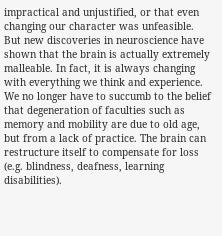impractical and unjustified, or that even changing our character was unfeasible. But new discoveries in neuroscience have shown that the brain is actually extremely malleable. In fact, it is always changing with everything we think and experience. We no longer have to succumb to the belief that degeneration of faculties such as memory and mobility are due to old age, but from a lack of practice. The brain can restructure itself to compensate for loss (e.g. blindness, deafness, learning disabilities).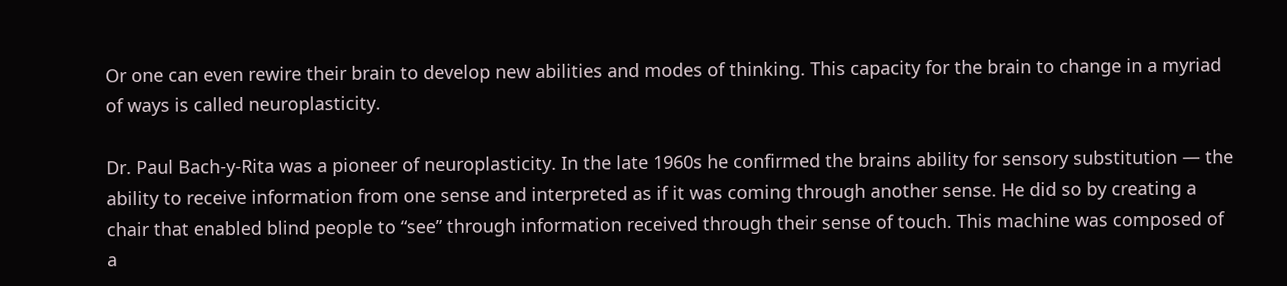Or one can even rewire their brain to develop new abilities and modes of thinking. This capacity for the brain to change in a myriad of ways is called neuroplasticity.

Dr. Paul Bach-y-Rita was a pioneer of neuroplasticity. In the late 1960s he confirmed the brains ability for sensory substitution — the ability to receive information from one sense and interpreted as if it was coming through another sense. He did so by creating a chair that enabled blind people to “see” through information received through their sense of touch. This machine was composed of a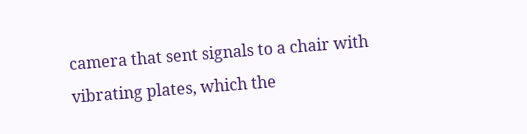camera that sent signals to a chair with vibrating plates, which the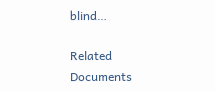blind…

Related Documents